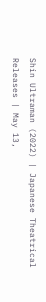Shin Ultraman (2022) | Japanese Theatrical Releases | May 13,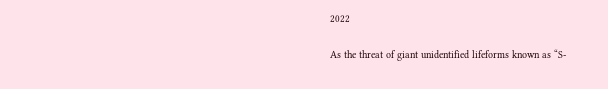2022

As the threat of giant unidentified lifeforms known as “S-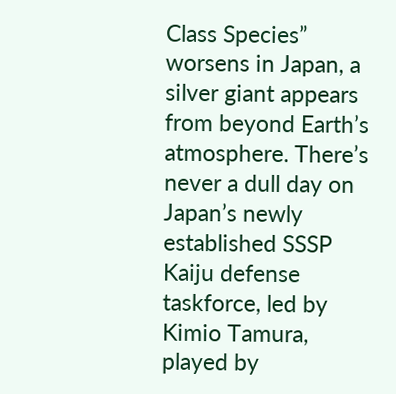Class Species” worsens in Japan, a silver giant appears from beyond Earth’s atmosphere. There’s never a dull day on Japan’s newly established SSSP Kaiju defense taskforce, led by Kimio Tamura, played by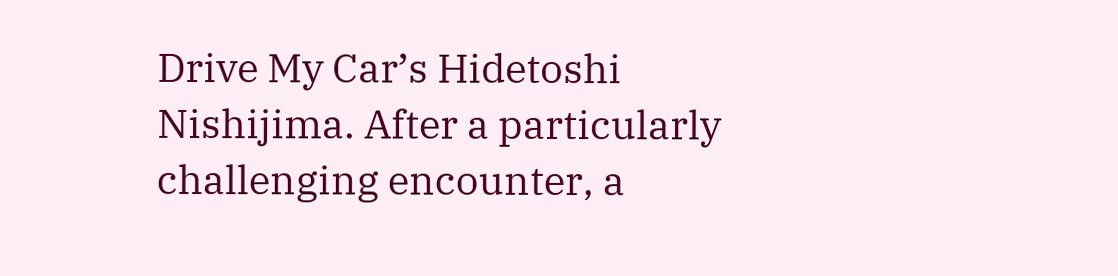Drive My Car’s Hidetoshi Nishijima. After a particularly challenging encounter, a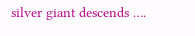silver giant descends ….